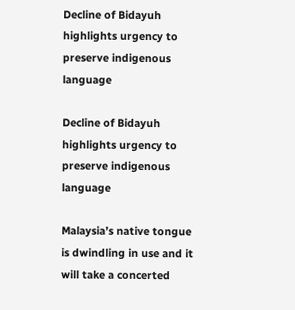Decline of Bidayuh highlights urgency to preserve indigenous language

Decline of Bidayuh highlights urgency to preserve indigenous language

Malaysia’s native tongue is dwindling in use and it will take a concerted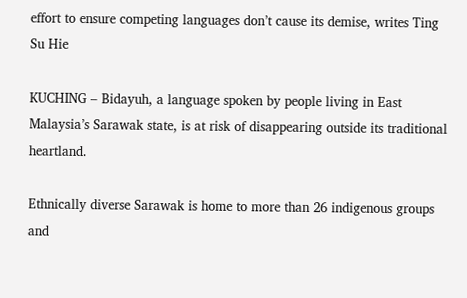effort to ensure competing languages don’t cause its demise, writes Ting Su Hie

KUCHING – Bidayuh, a language spoken by people living in East Malaysia’s Sarawak state, is at risk of disappearing outside its traditional heartland.

Ethnically diverse Sarawak is home to more than 26 indigenous groups and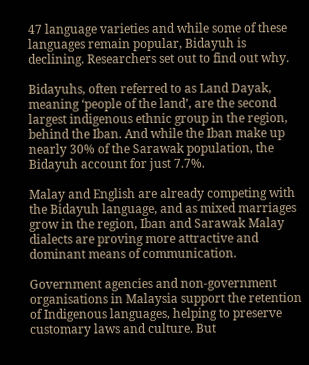47 language varieties and while some of these languages remain popular, Bidayuh is declining. Researchers set out to find out why.

Bidayuhs, often referred to as Land Dayak, meaning ‘people of the land’, are the second largest indigenous ethnic group in the region, behind the Iban. And while the Iban make up nearly 30% of the Sarawak population, the Bidayuh account for just 7.7%.

Malay and English are already competing with the Bidayuh language, and as mixed marriages grow in the region, Iban and Sarawak Malay dialects are proving more attractive and dominant means of communication.

Government agencies and non-government organisations in Malaysia support the retention of Indigenous languages, helping to preserve customary laws and culture. But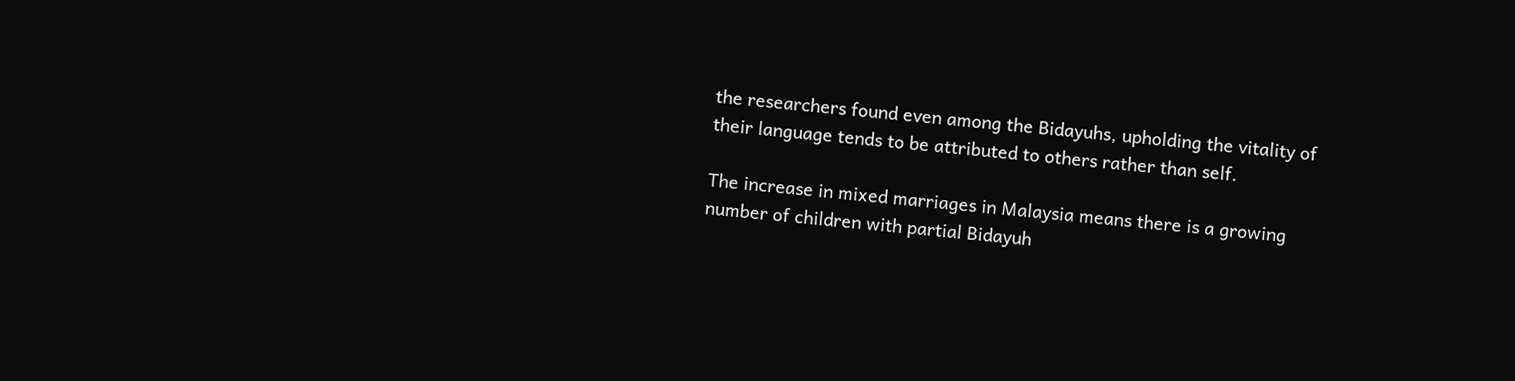the researchers found even among the Bidayuhs, upholding the vitality of their language tends to be attributed to others rather than self.

The increase in mixed marriages in Malaysia means there is a growing number of children with partial Bidayuh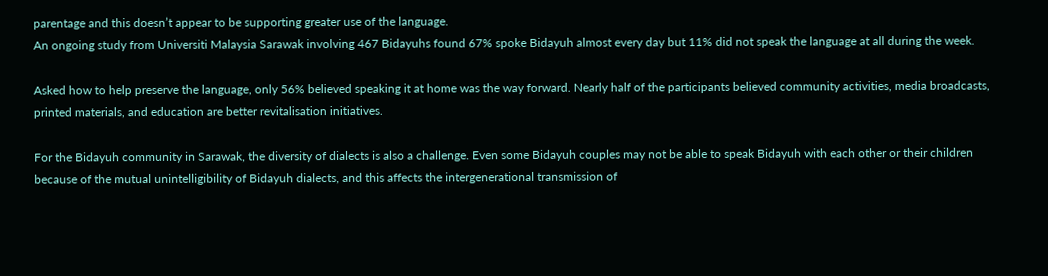parentage and this doesn’t appear to be supporting greater use of the language.
An ongoing study from Universiti Malaysia Sarawak involving 467 Bidayuhs found 67% spoke Bidayuh almost every day but 11% did not speak the language at all during the week.

Asked how to help preserve the language, only 56% believed speaking it at home was the way forward. Nearly half of the participants believed community activities, media broadcasts, printed materials, and education are better revitalisation initiatives.

For the Bidayuh community in Sarawak, the diversity of dialects is also a challenge. Even some Bidayuh couples may not be able to speak Bidayuh with each other or their children because of the mutual unintelligibility of Bidayuh dialects, and this affects the intergenerational transmission of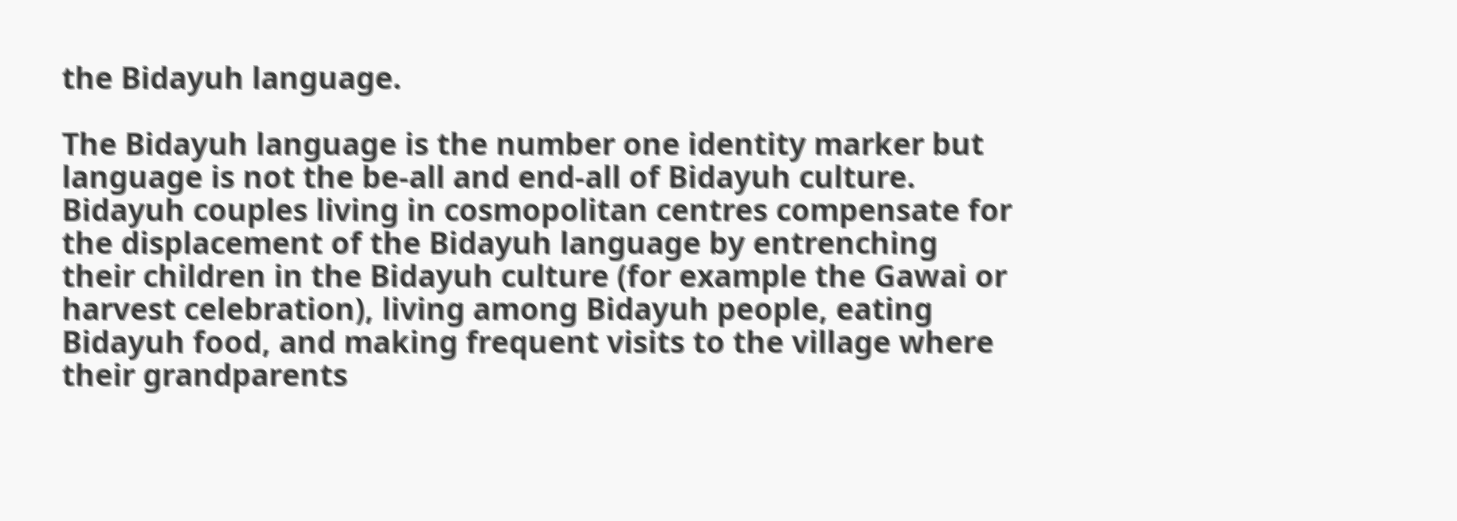the Bidayuh language.

The Bidayuh language is the number one identity marker but language is not the be-all and end-all of Bidayuh culture.
Bidayuh couples living in cosmopolitan centres compensate for the displacement of the Bidayuh language by entrenching their children in the Bidayuh culture (for example the Gawai or harvest celebration), living among Bidayuh people, eating Bidayuh food, and making frequent visits to the village where their grandparents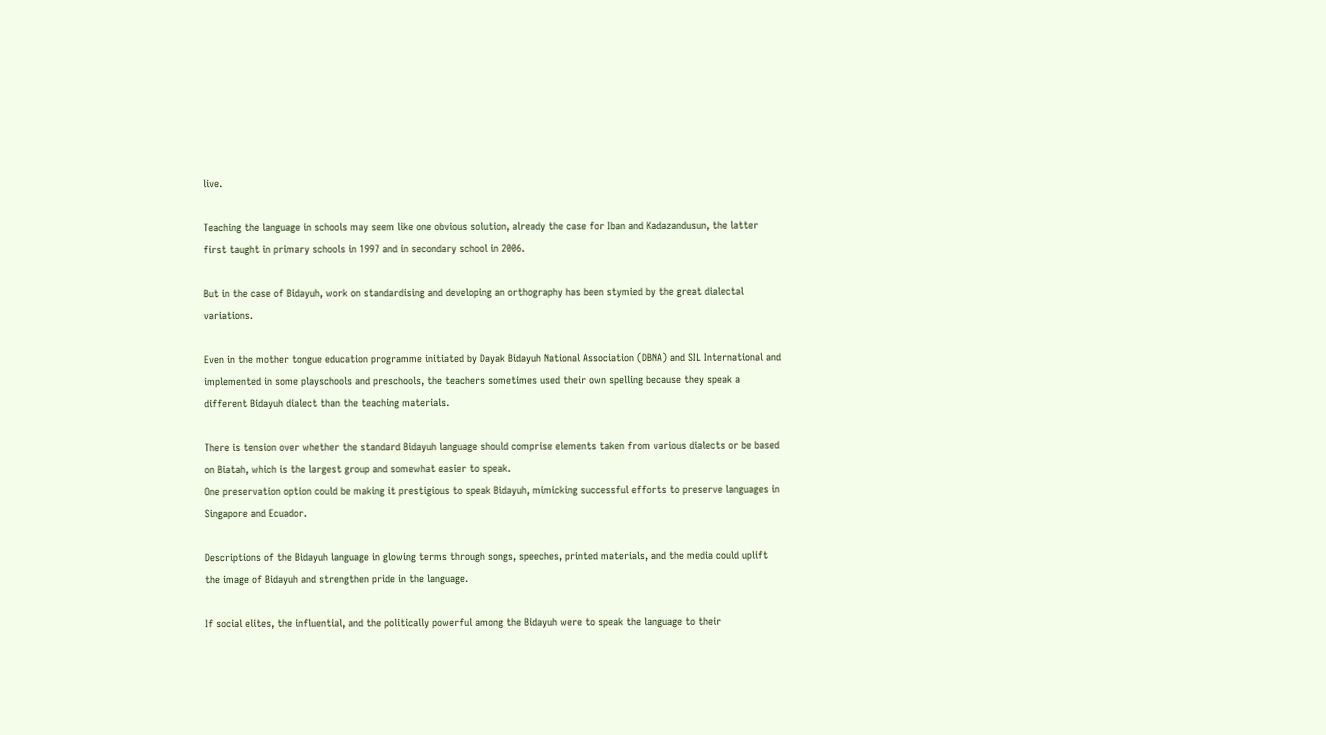live.

Teaching the language in schools may seem like one obvious solution, already the case for Iban and Kadazandusun, the latter first taught in primary schools in 1997 and in secondary school in 2006.

But in the case of Bidayuh, work on standardising and developing an orthography has been stymied by the great dialectal variations.

Even in the mother tongue education programme initiated by Dayak Bidayuh National Association (DBNA) and SIL International and implemented in some playschools and preschools, the teachers sometimes used their own spelling because they speak a different Bidayuh dialect than the teaching materials.

There is tension over whether the standard Bidayuh language should comprise elements taken from various dialects or be based on Biatah, which is the largest group and somewhat easier to speak.
One preservation option could be making it prestigious to speak Bidayuh, mimicking successful efforts to preserve languages in Singapore and Ecuador.

Descriptions of the Bidayuh language in glowing terms through songs, speeches, printed materials, and the media could uplift the image of Bidayuh and strengthen pride in the language.

If social elites, the influential, and the politically powerful among the Bidayuh were to speak the language to their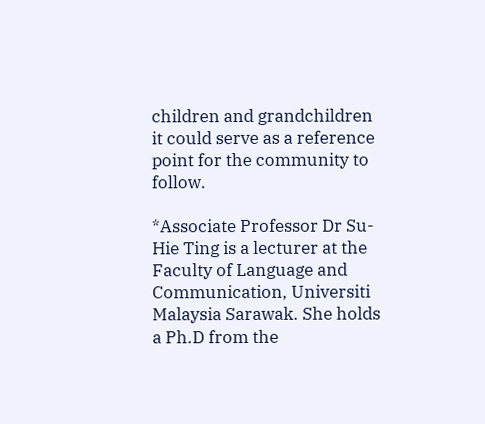children and grandchildren it could serve as a reference point for the community to follow.

*Associate Professor Dr Su-Hie Ting is a lecturer at the Faculty of Language and Communication, Universiti Malaysia Sarawak. She holds a Ph.D from the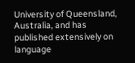University of Queensland, Australia, and has published extensively on language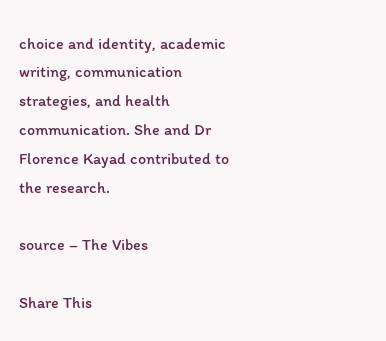choice and identity, academic writing, communication strategies, and health communication. She and Dr Florence Kayad contributed to the research.

source – The Vibes

Share This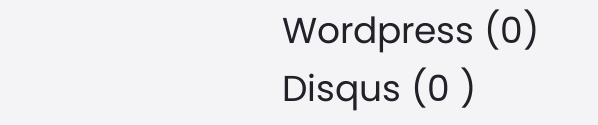Wordpress (0)
Disqus (0 )